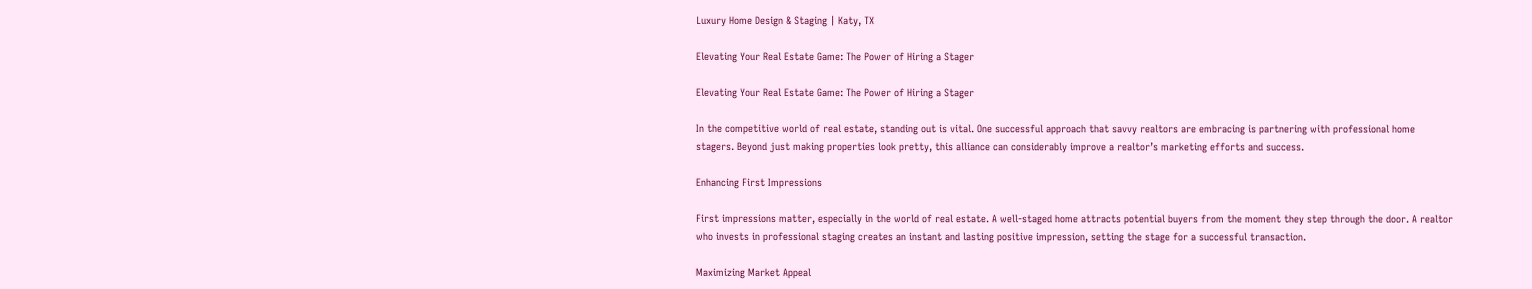Luxury Home Design & Staging | Katy, TX

Elevating Your Real Estate Game: The Power of Hiring a Stager

Elevating Your Real Estate Game: The Power of Hiring a Stager

In the competitive world of real estate, standing out is vital. One successful approach that savvy realtors are embracing is partnering with professional home stagers. Beyond just making properties look pretty, this alliance can considerably improve a realtor’s marketing efforts and success.

Enhancing First Impressions

First impressions matter, especially in the world of real estate. A well-staged home attracts potential buyers from the moment they step through the door. A realtor who invests in professional staging creates an instant and lasting positive impression, setting the stage for a successful transaction.

Maximizing Market Appeal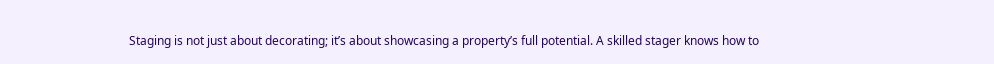Staging is not just about decorating; it’s about showcasing a property’s full potential. A skilled stager knows how to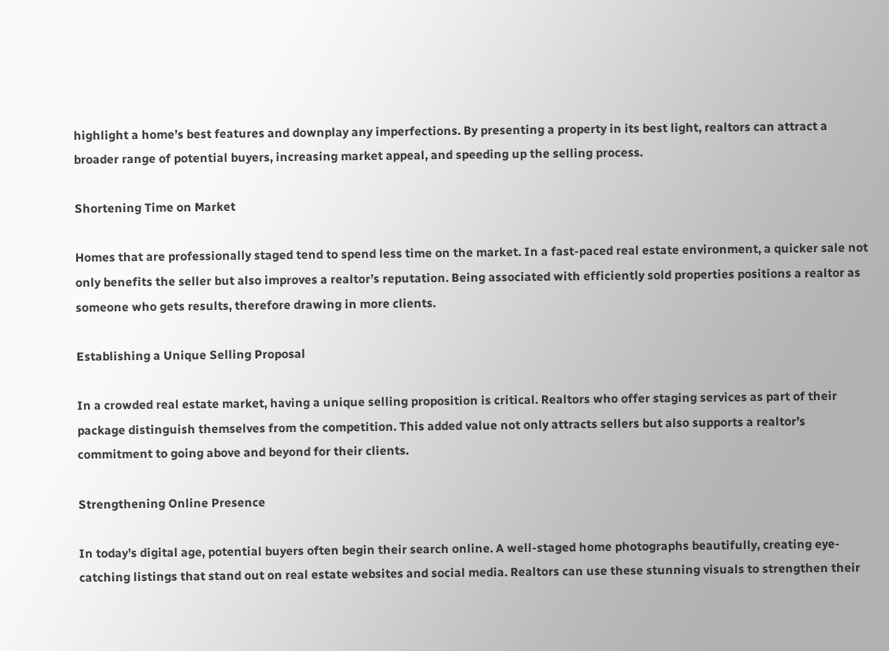highlight a home’s best features and downplay any imperfections. By presenting a property in its best light, realtors can attract a broader range of potential buyers, increasing market appeal, and speeding up the selling process.

Shortening Time on Market

Homes that are professionally staged tend to spend less time on the market. In a fast-paced real estate environment, a quicker sale not only benefits the seller but also improves a realtor’s reputation. Being associated with efficiently sold properties positions a realtor as someone who gets results, therefore drawing in more clients.

Establishing a Unique Selling Proposal

In a crowded real estate market, having a unique selling proposition is critical. Realtors who offer staging services as part of their package distinguish themselves from the competition. This added value not only attracts sellers but also supports a realtor’s commitment to going above and beyond for their clients.

Strengthening Online Presence

In today’s digital age, potential buyers often begin their search online. A well-staged home photographs beautifully, creating eye-catching listings that stand out on real estate websites and social media. Realtors can use these stunning visuals to strengthen their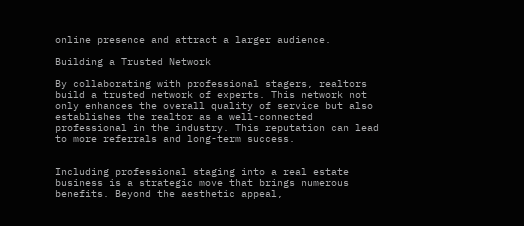online presence and attract a larger audience.

Building a Trusted Network

By collaborating with professional stagers, realtors build a trusted network of experts. This network not only enhances the overall quality of service but also establishes the realtor as a well-connected professional in the industry. This reputation can lead to more referrals and long-term success.


Including professional staging into a real estate business is a strategic move that brings numerous benefits. Beyond the aesthetic appeal,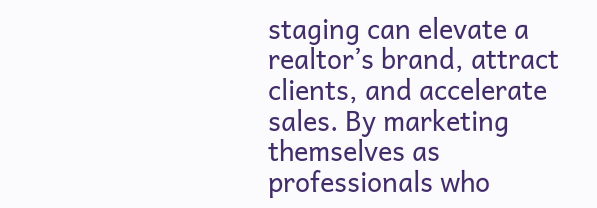staging can elevate a realtor’s brand, attract clients, and accelerate sales. By marketing themselves as professionals who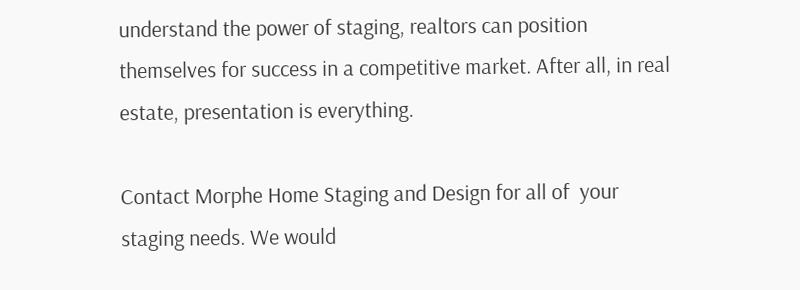understand the power of staging, realtors can position themselves for success in a competitive market. After all, in real estate, presentation is everything.

Contact Morphe Home Staging and Design for all of  your staging needs. We would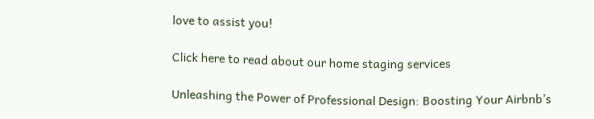love to assist you!

Click here to read about our home staging services

Unleashing the Power of Professional Design: Boosting Your Airbnb’s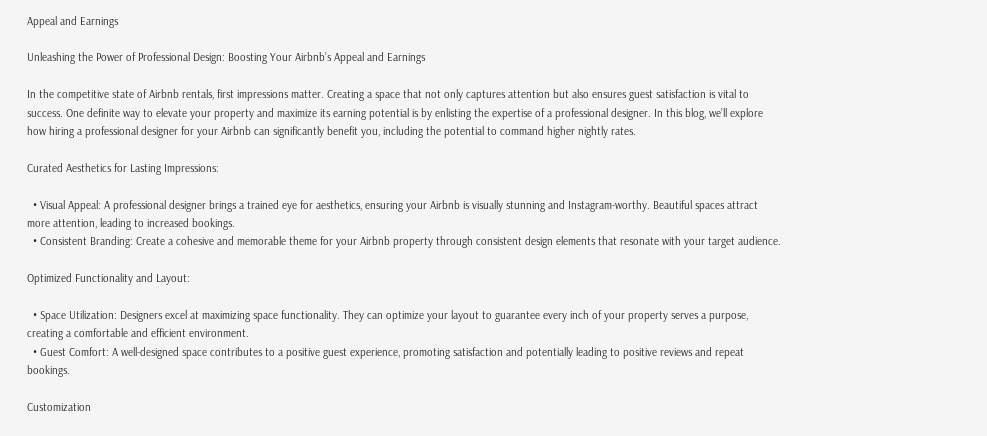Appeal and Earnings

Unleashing the Power of Professional Design: Boosting Your Airbnb’s Appeal and Earnings

In the competitive state of Airbnb rentals, first impressions matter. Creating a space that not only captures attention but also ensures guest satisfaction is vital to success. One definite way to elevate your property and maximize its earning potential is by enlisting the expertise of a professional designer. In this blog, we’ll explore how hiring a professional designer for your Airbnb can significantly benefit you, including the potential to command higher nightly rates.

Curated Aesthetics for Lasting Impressions:

  • Visual Appeal: A professional designer brings a trained eye for aesthetics, ensuring your Airbnb is visually stunning and Instagram-worthy. Beautiful spaces attract more attention, leading to increased bookings.
  • Consistent Branding: Create a cohesive and memorable theme for your Airbnb property through consistent design elements that resonate with your target audience.

Optimized Functionality and Layout:

  • Space Utilization: Designers excel at maximizing space functionality. They can optimize your layout to guarantee every inch of your property serves a purpose, creating a comfortable and efficient environment.
  • Guest Comfort: A well-designed space contributes to a positive guest experience, promoting satisfaction and potentially leading to positive reviews and repeat bookings.

Customization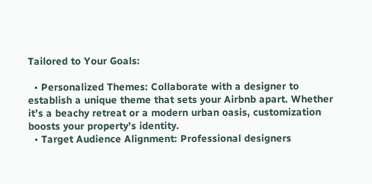Tailored to Your Goals:

  • Personalized Themes: Collaborate with a designer to establish a unique theme that sets your Airbnb apart. Whether it’s a beachy retreat or a modern urban oasis, customization boosts your property’s identity.
  • Target Audience Alignment: Professional designers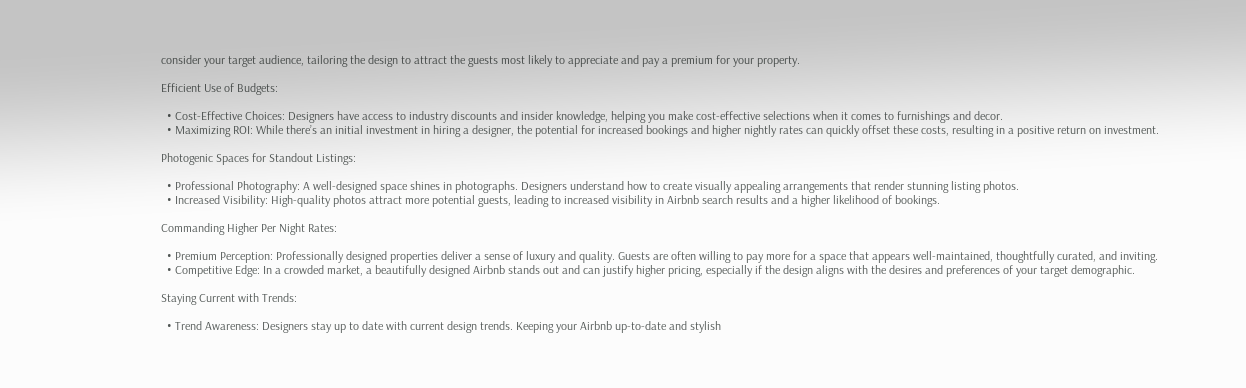consider your target audience, tailoring the design to attract the guests most likely to appreciate and pay a premium for your property.

Efficient Use of Budgets:

  • Cost-Effective Choices: Designers have access to industry discounts and insider knowledge, helping you make cost-effective selections when it comes to furnishings and decor.
  • Maximizing ROI: While there’s an initial investment in hiring a designer, the potential for increased bookings and higher nightly rates can quickly offset these costs, resulting in a positive return on investment.

Photogenic Spaces for Standout Listings:

  • Professional Photography: A well-designed space shines in photographs. Designers understand how to create visually appealing arrangements that render stunning listing photos.
  • Increased Visibility: High-quality photos attract more potential guests, leading to increased visibility in Airbnb search results and a higher likelihood of bookings.

Commanding Higher Per Night Rates:

  • Premium Perception: Professionally designed properties deliver a sense of luxury and quality. Guests are often willing to pay more for a space that appears well-maintained, thoughtfully curated, and inviting.
  • Competitive Edge: In a crowded market, a beautifully designed Airbnb stands out and can justify higher pricing, especially if the design aligns with the desires and preferences of your target demographic.

Staying Current with Trends:

  • Trend Awareness: Designers stay up to date with current design trends. Keeping your Airbnb up-to-date and stylish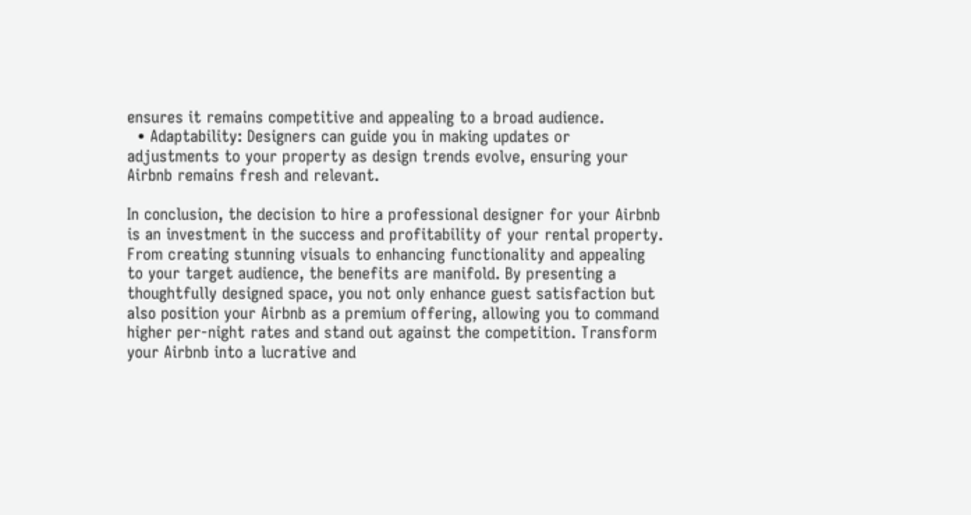ensures it remains competitive and appealing to a broad audience.
  • Adaptability: Designers can guide you in making updates or adjustments to your property as design trends evolve, ensuring your Airbnb remains fresh and relevant.

In conclusion, the decision to hire a professional designer for your Airbnb is an investment in the success and profitability of your rental property. From creating stunning visuals to enhancing functionality and appealing to your target audience, the benefits are manifold. By presenting a thoughtfully designed space, you not only enhance guest satisfaction but also position your Airbnb as a premium offering, allowing you to command higher per-night rates and stand out against the competition. Transform your Airbnb into a lucrative and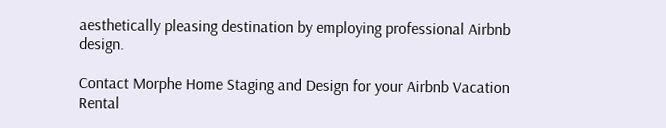aesthetically pleasing destination by employing professional Airbnb design.

Contact Morphe Home Staging and Design for your Airbnb Vacation Rental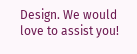Design. We would love to assist you!